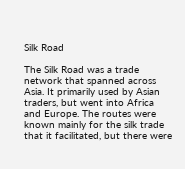Silk Road

The Silk Road was a trade network that spanned across Asia. It primarily used by Asian traders, but went into Africa and Europe. The routes were known mainly for the silk trade that it facilitated, but there were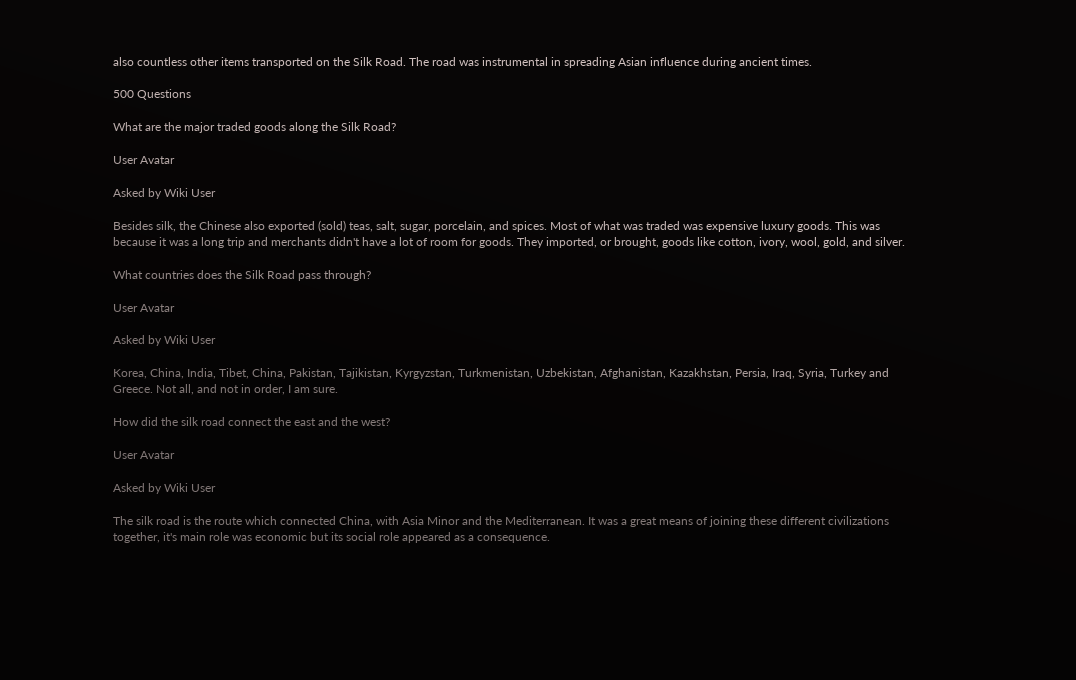also countless other items transported on the Silk Road. The road was instrumental in spreading Asian influence during ancient times.

500 Questions

What are the major traded goods along the Silk Road?

User Avatar

Asked by Wiki User

Besides silk, the Chinese also exported (sold) teas, salt, sugar, porcelain, and spices. Most of what was traded was expensive luxury goods. This was because it was a long trip and merchants didn't have a lot of room for goods. They imported, or brought, goods like cotton, ivory, wool, gold, and silver.

What countries does the Silk Road pass through?

User Avatar

Asked by Wiki User

Korea, China, India, Tibet, China, Pakistan, Tajikistan, Kyrgyzstan, Turkmenistan, Uzbekistan, Afghanistan, Kazakhstan, Persia, Iraq, Syria, Turkey and Greece. Not all, and not in order, I am sure.

How did the silk road connect the east and the west?

User Avatar

Asked by Wiki User

The silk road is the route which connected China, with Asia Minor and the Mediterranean. It was a great means of joining these different civilizations together, it's main role was economic but its social role appeared as a consequence.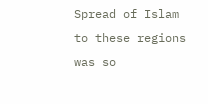Spread of Islam to these regions was so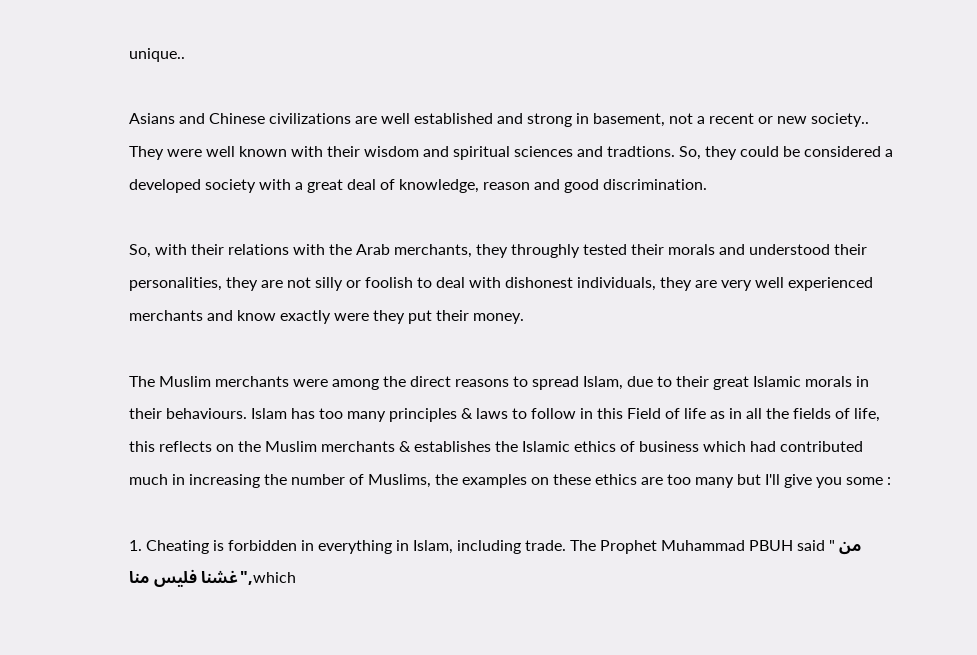unique..

Asians and Chinese civilizations are well established and strong in basement, not a recent or new society.. They were well known with their wisdom and spiritual sciences and tradtions. So, they could be considered a developed society with a great deal of knowledge, reason and good discrimination.

So, with their relations with the Arab merchants, they throughly tested their morals and understood their personalities, they are not silly or foolish to deal with dishonest individuals, they are very well experienced merchants and know exactly were they put their money.

The Muslim merchants were among the direct reasons to spread Islam, due to their great Islamic morals in their behaviours. Islam has too many principles & laws to follow in this Field of life as in all the fields of life, this reflects on the Muslim merchants & establishes the Islamic ethics of business which had contributed much in increasing the number of Muslims, the examples on these ethics are too many but I'll give you some :

1. Cheating is forbidden in everything in Islam, including trade. The Prophet Muhammad PBUH said " من غشنا فليس منا",which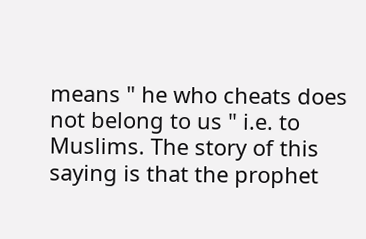means " he who cheats does not belong to us " i.e. to Muslims. The story of this saying is that the prophet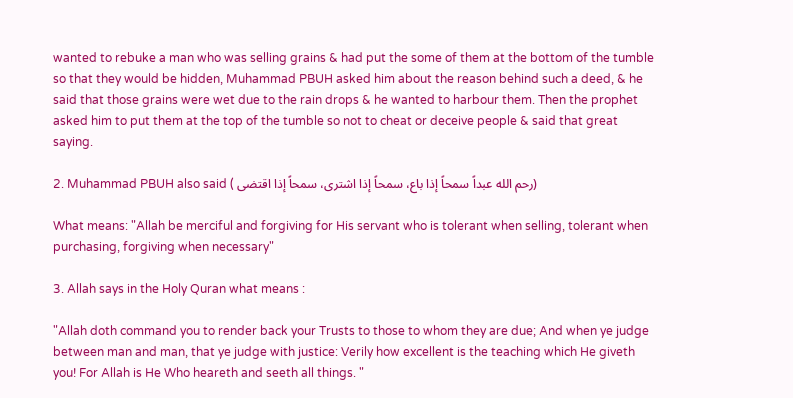wanted to rebuke a man who was selling grains & had put the some of them at the bottom of the tumble so that they would be hidden, Muhammad PBUH asked him about the reason behind such a deed, & he said that those grains were wet due to the rain drops & he wanted to harbour them. Then the prophet asked him to put them at the top of the tumble so not to cheat or deceive people & said that great saying.

2. Muhammad PBUH also said ( رحم الله عبداً سمحاً إذا باع، سمحاً إذا اشترى، سمحاً إذا اقتضى)

What means: "Allah be merciful and forgiving for His servant who is tolerant when selling, tolerant when purchasing, forgiving when necessary"

3. Allah says in the Holy Quran what means :

"Allah doth command you to render back your Trusts to those to whom they are due; And when ye judge between man and man, that ye judge with justice: Verily how excellent is the teaching which He giveth you! For Allah is He Who heareth and seeth all things. "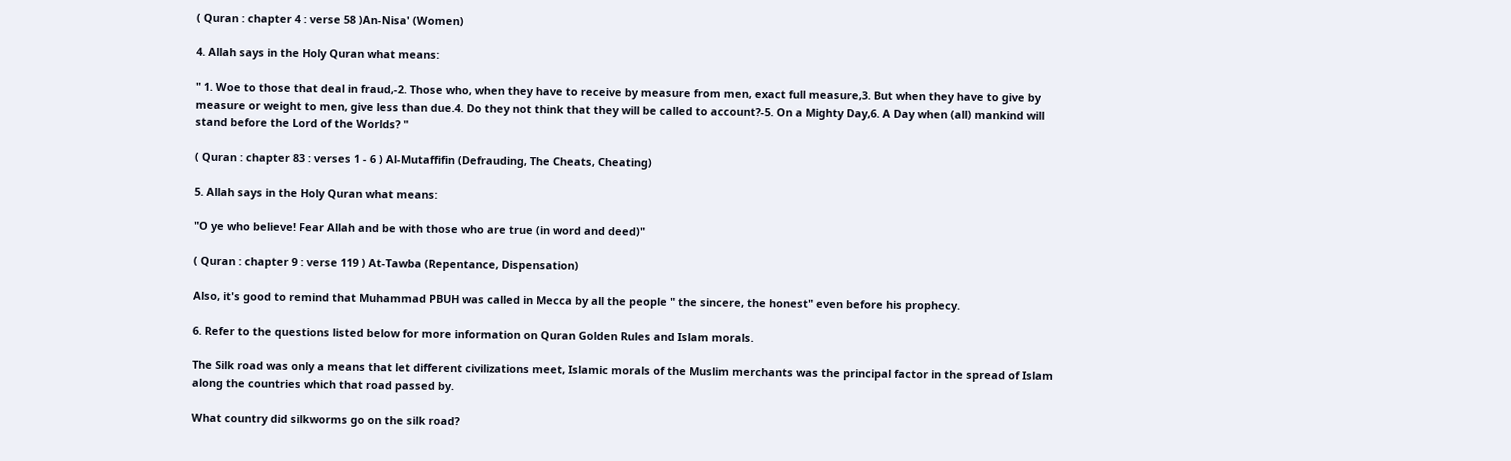( Quran : chapter 4 : verse 58 )An-Nisa' (Women)

4. Allah says in the Holy Quran what means:

" 1. Woe to those that deal in fraud,-2. Those who, when they have to receive by measure from men, exact full measure,3. But when they have to give by measure or weight to men, give less than due.4. Do they not think that they will be called to account?-5. On a Mighty Day,6. A Day when (all) mankind will stand before the Lord of the Worlds? "

( Quran : chapter 83 : verses 1 - 6 ) Al-Mutaffifin (Defrauding, The Cheats, Cheating)

5. Allah says in the Holy Quran what means:

"O ye who believe! Fear Allah and be with those who are true (in word and deed)"

( Quran : chapter 9 : verse 119 ) At-Tawba (Repentance, Dispensation)

Also, it's good to remind that Muhammad PBUH was called in Mecca by all the people " the sincere, the honest" even before his prophecy.

6. Refer to the questions listed below for more information on Quran Golden Rules and Islam morals.

The Silk road was only a means that let different civilizations meet, Islamic morals of the Muslim merchants was the principal factor in the spread of Islam along the countries which that road passed by.

What country did silkworms go on the silk road?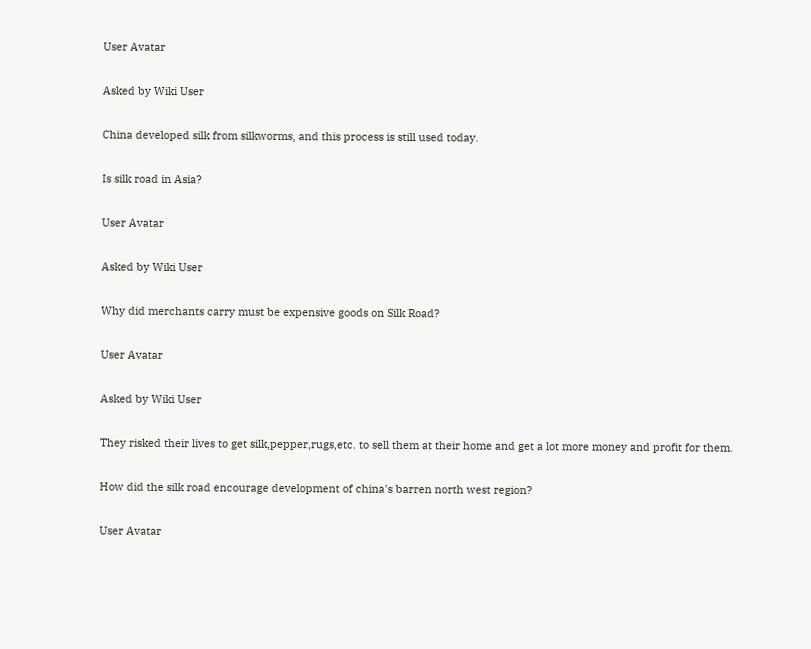User Avatar

Asked by Wiki User

China developed silk from silkworms, and this process is still used today.

Is silk road in Asia?

User Avatar

Asked by Wiki User

Why did merchants carry must be expensive goods on Silk Road?

User Avatar

Asked by Wiki User

They risked their lives to get silk,pepper,rugs,etc. to sell them at their home and get a lot more money and profit for them.

How did the silk road encourage development of china's barren north west region?

User Avatar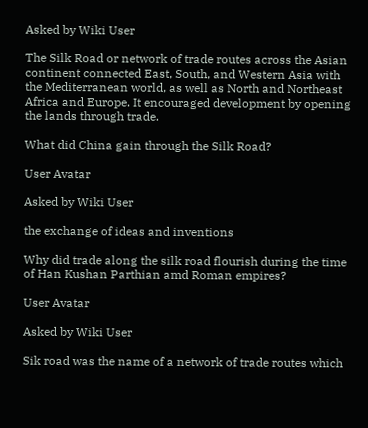Asked by Wiki User

The Silk Road or network of trade routes across the Asian continent connected East, South, and Western Asia with the Mediterranean world, as well as North and Northeast Africa and Europe. It encouraged development by opening the lands through trade.

What did China gain through the Silk Road?

User Avatar

Asked by Wiki User

the exchange of ideas and inventions

Why did trade along the silk road flourish during the time of Han Kushan Parthian amd Roman empires?

User Avatar

Asked by Wiki User

Sik road was the name of a network of trade routes which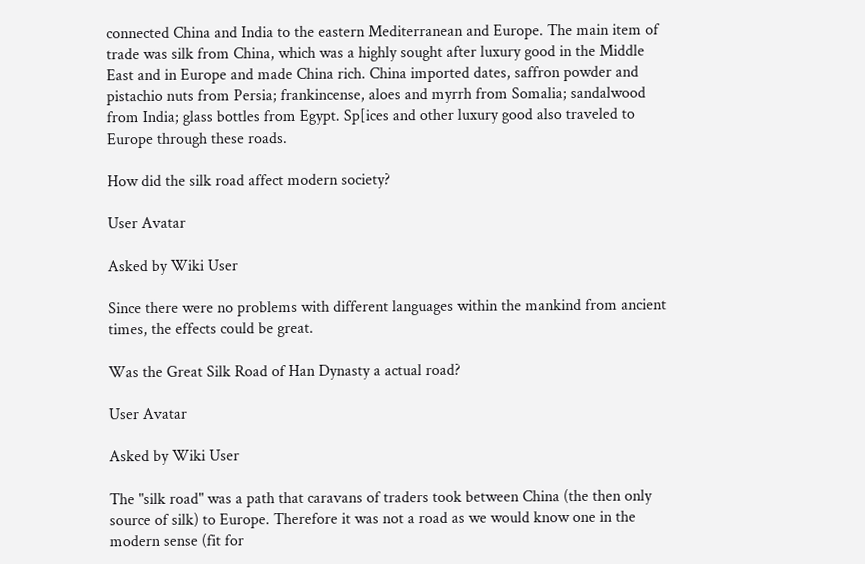connected China and India to the eastern Mediterranean and Europe. The main item of trade was silk from China, which was a highly sought after luxury good in the Middle East and in Europe and made China rich. China imported dates, saffron powder and pistachio nuts from Persia; frankincense, aloes and myrrh from Somalia; sandalwood from India; glass bottles from Egypt. Sp[ices and other luxury good also traveled to Europe through these roads.

How did the silk road affect modern society?

User Avatar

Asked by Wiki User

Since there were no problems with different languages within the mankind from ancient times, the effects could be great.

Was the Great Silk Road of Han Dynasty a actual road?

User Avatar

Asked by Wiki User

The "silk road" was a path that caravans of traders took between China (the then only source of silk) to Europe. Therefore it was not a road as we would know one in the modern sense (fit for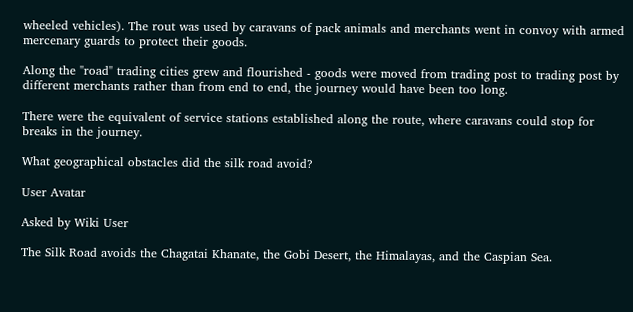wheeled vehicles). The rout was used by caravans of pack animals and merchants went in convoy with armed mercenary guards to protect their goods.

Along the "road" trading cities grew and flourished - goods were moved from trading post to trading post by different merchants rather than from end to end, the journey would have been too long.

There were the equivalent of service stations established along the route, where caravans could stop for breaks in the journey.

What geographical obstacles did the silk road avoid?

User Avatar

Asked by Wiki User

The Silk Road avoids the Chagatai Khanate, the Gobi Desert, the Himalayas, and the Caspian Sea.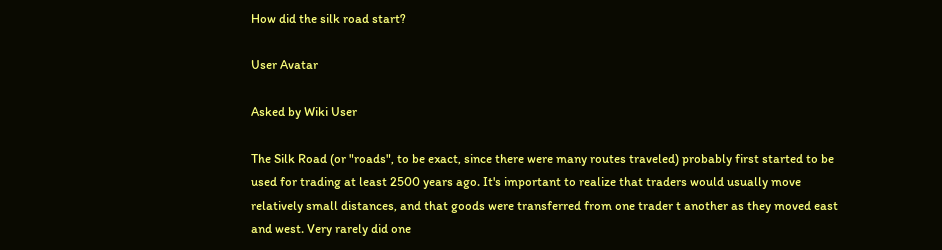How did the silk road start?

User Avatar

Asked by Wiki User

The Silk Road (or "roads", to be exact, since there were many routes traveled) probably first started to be used for trading at least 2500 years ago. It's important to realize that traders would usually move relatively small distances, and that goods were transferred from one trader t another as they moved east and west. Very rarely did one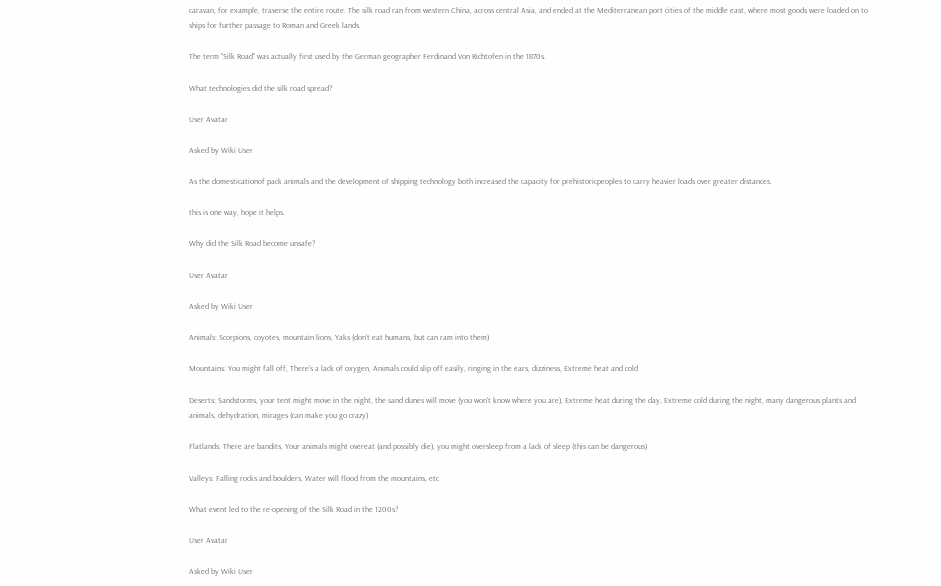caravan, for example, traverse the entire route. The silk road ran from western China, across central Asia, and ended at the Mediterranean port cities of the middle east, where most goods were loaded on to ships for further passage to Roman and Greek lands.

The term "Silk Road" was actually first used by the German geographer Ferdinand Von Richtofen in the 1870s.

What technologies did the silk road spread?

User Avatar

Asked by Wiki User

As the domesticationof pack animals and the development of shipping technology both increased the capacity for prehistoricpeoples to carry heavier loads over greater distances.

this is one way, hope it helps.

Why did the Silk Road become unsafe?

User Avatar

Asked by Wiki User

Animals: Scorpions, coyotes, mountain lions, Yaks (don't eat humans, but can ram into them)

Mountains: You might fall off, There's a lack of oxygen, Animals could slip off easily, ringing in the ears, dizziness, Extreme heat and cold

Deserts: Sandstorms, your tent might move in the night, the sand dunes will move (you won't know where you are), Extreme heat during the day, Extreme cold during the night, many dangerous plants and animals, dehydration, mirages (can make you go crazy)

Flatlands: There are bandits, Your animals might overeat (and possibly die), you might oversleep from a lack of sleep (this can be dangerous)

Valleys: Falling rocks and boulders, Water will flood from the mountains, etc

What event led to the re-opening of the Silk Road in the 1200s?

User Avatar

Asked by Wiki User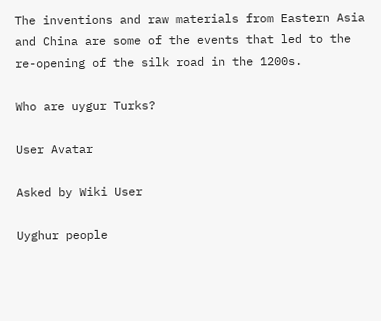The inventions and raw materials from Eastern Asia and China are some of the events that led to the re-opening of the silk road in the 1200s.

Who are uygur Turks?

User Avatar

Asked by Wiki User

Uyghur people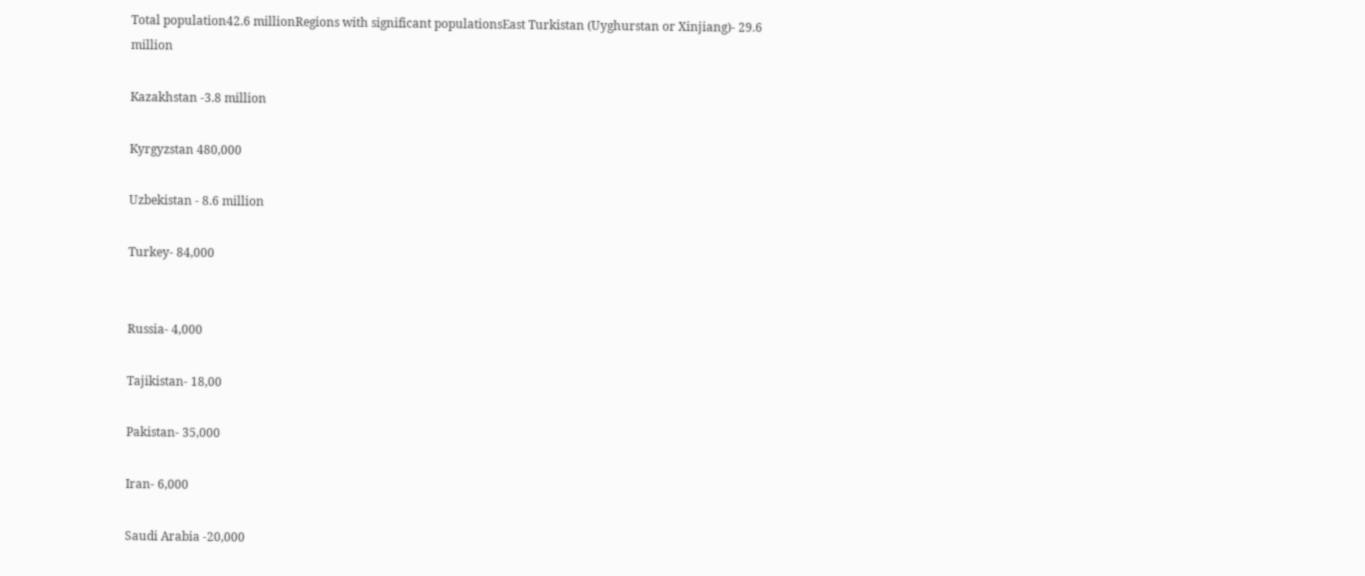Total population42.6 millionRegions with significant populationsEast Turkistan (Uyghurstan or Xinjiang)- 29.6 million

Kazakhstan -3.8 million

Kyrgyzstan 480,000

Uzbekistan - 8.6 million

Turkey- 84,000


Russia- 4,000

Tajikistan- 18,00

Pakistan- 35,000

Iran- 6,000

Saudi Arabia -20,000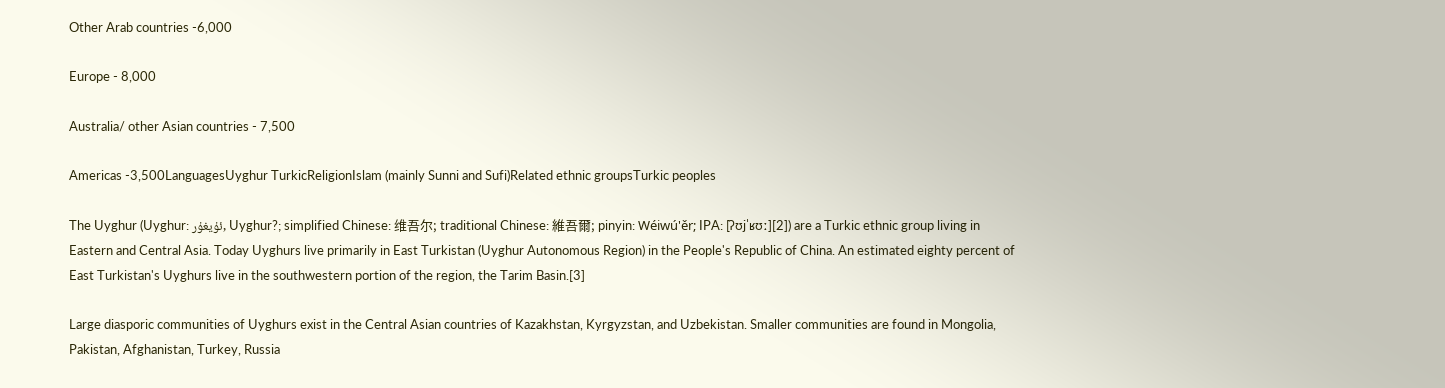Other Arab countries -6,000

Europe - 8,000

Australia/ other Asian countries - 7,500

Americas -3,500LanguagesUyghur TurkicReligionIslam (mainly Sunni and Sufi)Related ethnic groupsTurkic peoples

The Uyghur (Uyghur: ئۇيغۇر, Uyghur?; simplified Chinese: 维吾尔; traditional Chinese: 維吾爾; pinyin: Wéiwú'ěr; IPA: [ʔʊjˈʁʊː][2]) are a Turkic ethnic group living in Eastern and Central Asia. Today Uyghurs live primarily in East Turkistan (Uyghur Autonomous Region) in the People's Republic of China. An estimated eighty percent of East Turkistan's Uyghurs live in the southwestern portion of the region, the Tarim Basin.[3]

Large diasporic communities of Uyghurs exist in the Central Asian countries of Kazakhstan, Kyrgyzstan, and Uzbekistan. Smaller communities are found in Mongolia, Pakistan, Afghanistan, Turkey, Russia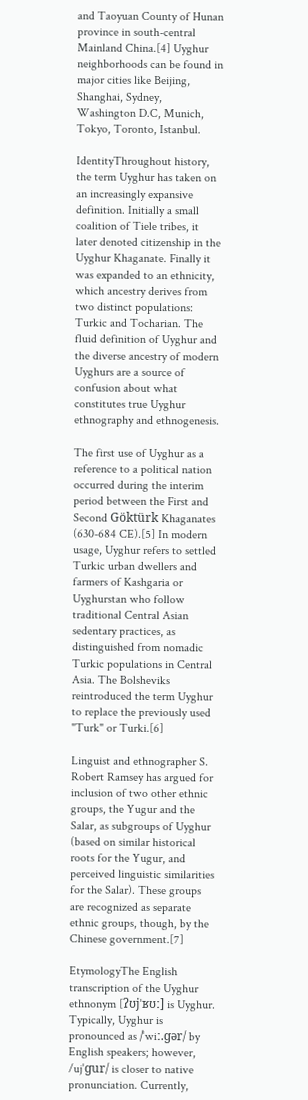and Taoyuan County of Hunan province in south-central Mainland China.[4] Uyghur neighborhoods can be found in major cities like Beijing, Shanghai, Sydney, Washington D.C, Munich, Tokyo, Toronto, Istanbul.

IdentityThroughout history, the term Uyghur has taken on an increasingly expansive definition. Initially a small coalition of Tiele tribes, it later denoted citizenship in the Uyghur Khaganate. Finally it was expanded to an ethnicity, which ancestry derives from two distinct populations: Turkic and Tocharian. The fluid definition of Uyghur and the diverse ancestry of modern Uyghurs are a source of confusion about what constitutes true Uyghur ethnography and ethnogenesis.

The first use of Uyghur as a reference to a political nation occurred during the interim period between the First and Second Göktürk Khaganates (630-684 CE).[5] In modern usage, Uyghur refers to settled Turkic urban dwellers and farmers of Kashgaria or Uyghurstan who follow traditional Central Asian sedentary practices, as distinguished from nomadic Turkic populations in Central Asia. The Bolsheviks reintroduced the term Uyghur to replace the previously used "Turk" or Turki.[6]

Linguist and ethnographer S. Robert Ramsey has argued for inclusion of two other ethnic groups, the Yugur and the Salar, as subgroups of Uyghur (based on similar historical roots for the Yugur, and perceived linguistic similarities for the Salar). These groups are recognized as separate ethnic groups, though, by the Chinese government.[7]

EtymologyThe English transcription of the Uyghur ethnonym [ʔʊjˈʁʊː] is Uyghur. Typically, Uyghur is pronounced as /ˈwiː.ɡər/ by English speakers; however, /ujˈɡur/ is closer to native pronunciation. Currently,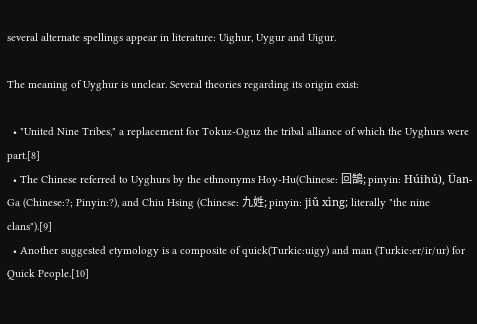several alternate spellings appear in literature: Uighur, Uygur and Uigur.

The meaning of Uyghur is unclear. Several theories regarding its origin exist:

  • "United Nine Tribes," a replacement for Tokuz-Oguz the tribal alliance of which the Uyghurs were part.[8]
  • The Chinese referred to Uyghurs by the ethnonyms Hoy-Hu(Chinese: 回鵠; pinyin: Húihú), Üan-Ga (Chinese:?; Pinyin:?), and Chiu Hsing (Chinese: 九姓; pinyin: jiǔ xìng; literally "the nine clans").[9]
  • Another suggested etymology is a composite of quick(Turkic:uigy) and man (Turkic:er/ir/ur) for Quick People.[10]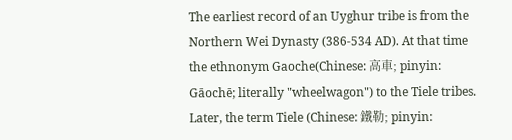The earliest record of an Uyghur tribe is from the Northern Wei Dynasty (386-534 AD). At that time the ethnonym Gaoche(Chinese: 高車; pinyin: Gāochē; literally "wheelwagon") to the Tiele tribes. Later, the term Tiele (Chinese: 鐵勒; pinyin: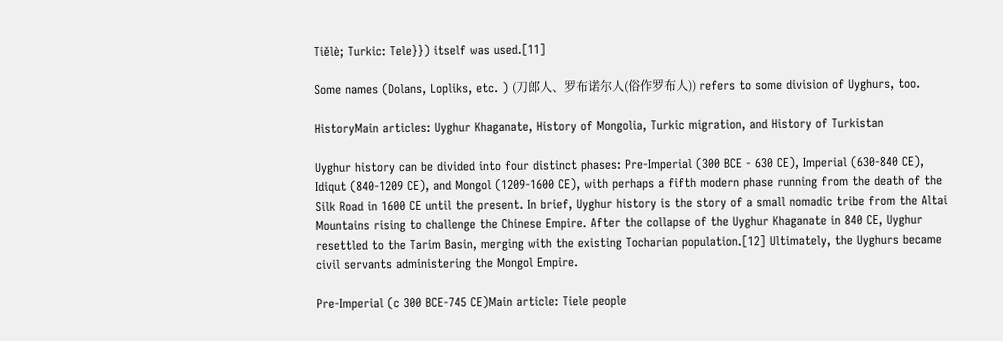Tiělè; Turkic: Tele}}) itself was used.[11]

Some names (Dolans, Lopliks, etc. ) (刀郎人、罗布诺尔人(俗作罗布人)) refers to some division of Uyghurs, too.

HistoryMain articles: Uyghur Khaganate, History of Mongolia, Turkic migration, and History of Turkistan

Uyghur history can be divided into four distinct phases: Pre-Imperial (300 BCE - 630 CE), Imperial (630-840 CE), Idiqut (840-1209 CE), and Mongol (1209-1600 CE), with perhaps a fifth modern phase running from the death of the Silk Road in 1600 CE until the present. In brief, Uyghur history is the story of a small nomadic tribe from the Altai Mountains rising to challenge the Chinese Empire. After the collapse of the Uyghur Khaganate in 840 CE, Uyghur resettled to the Tarim Basin, merging with the existing Tocharian population.[12] Ultimately, the Uyghurs became civil servants administering the Mongol Empire.

Pre-Imperial (c 300 BCE-745 CE)Main article: Tiele people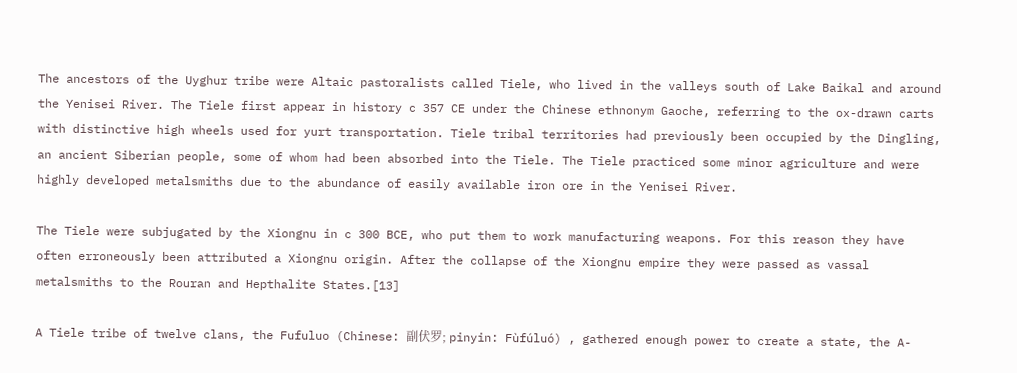The ancestors of the Uyghur tribe were Altaic pastoralists called Tiele, who lived in the valleys south of Lake Baikal and around the Yenisei River. The Tiele first appear in history c 357 CE under the Chinese ethnonym Gaoche, referring to the ox-drawn carts with distinctive high wheels used for yurt transportation. Tiele tribal territories had previously been occupied by the Dingling, an ancient Siberian people, some of whom had been absorbed into the Tiele. The Tiele practiced some minor agriculture and were highly developed metalsmiths due to the abundance of easily available iron ore in the Yenisei River.

The Tiele were subjugated by the Xiongnu in c 300 BCE, who put them to work manufacturing weapons. For this reason they have often erroneously been attributed a Xiongnu origin. After the collapse of the Xiongnu empire they were passed as vassal metalsmiths to the Rouran and Hepthalite States.[13]

A Tiele tribe of twelve clans, the Fufuluo (Chinese: 副伏罗; pinyin: Fùfúluó) , gathered enough power to create a state, the A-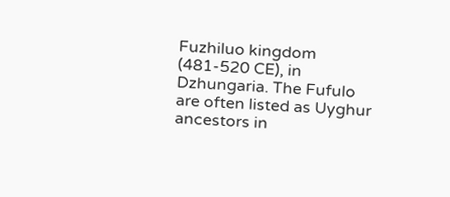Fuzhiluo kingdom (481-520 CE), in Dzhungaria. The Fufulo are often listed as Uyghur ancestors in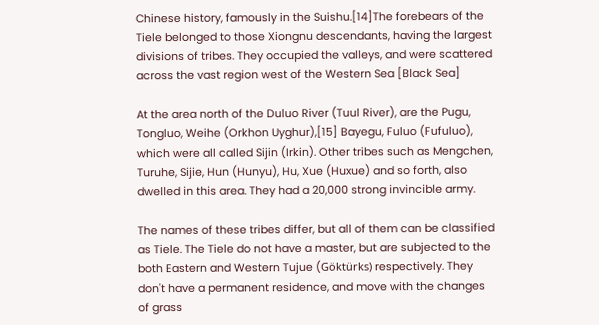Chinese history, famously in the Suishu.[14]The forebears of the Tiele belonged to those Xiongnu descendants, having the largest divisions of tribes. They occupied the valleys, and were scattered across the vast region west of the Western Sea [Black Sea]

At the area north of the Duluo River (Tuul River), are the Pugu, Tongluo, Weihe (Orkhon Uyghur),[15] Bayegu, Fuluo (Fufuluo), which were all called Sijin (Irkin). Other tribes such as Mengchen, Turuhe, Sijie, Hun (Hunyu), Hu, Xue (Huxue) and so forth, also dwelled in this area. They had a 20,000 strong invincible army.

The names of these tribes differ, but all of them can be classified as Tiele. The Tiele do not have a master, but are subjected to the both Eastern and Western Tujue (Göktürks) respectively. They don't have a permanent residence, and move with the changes of grass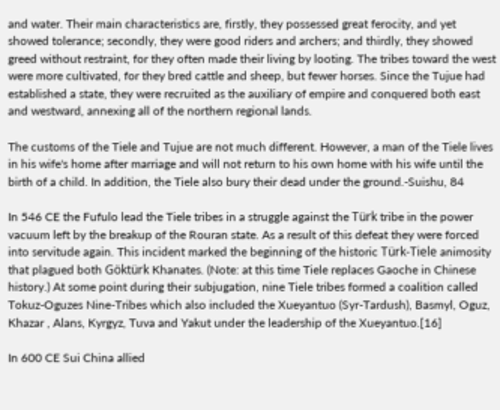and water. Their main characteristics are, firstly, they possessed great ferocity, and yet showed tolerance; secondly, they were good riders and archers; and thirdly, they showed greed without restraint, for they often made their living by looting. The tribes toward the west were more cultivated, for they bred cattle and sheep, but fewer horses. Since the Tujue had established a state, they were recruited as the auxiliary of empire and conquered both east and westward, annexing all of the northern regional lands.

The customs of the Tiele and Tujue are not much different. However, a man of the Tiele lives in his wife's home after marriage and will not return to his own home with his wife until the birth of a child. In addition, the Tiele also bury their dead under the ground.-Suishu, 84

In 546 CE the Fufulo lead the Tiele tribes in a struggle against the Türk tribe in the power vacuum left by the breakup of the Rouran state. As a result of this defeat they were forced into servitude again. This incident marked the beginning of the historic Türk-Tiele animosity that plagued both Göktürk Khanates. (Note: at this time Tiele replaces Gaoche in Chinese history.) At some point during their subjugation, nine Tiele tribes formed a coalition called Tokuz-Oguzes Nine-Tribes which also included the Xueyantuo (Syr-Tardush), Basmyl, Oguz, Khazar , Alans, Kyrgyz, Tuva and Yakut under the leadership of the Xueyantuo.[16]

In 600 CE Sui China allied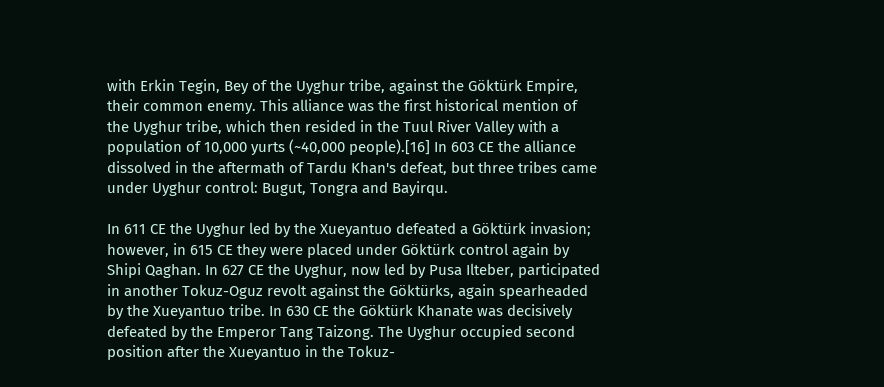with Erkin Tegin, Bey of the Uyghur tribe, against the Göktürk Empire, their common enemy. This alliance was the first historical mention of the Uyghur tribe, which then resided in the Tuul River Valley with a population of 10,000 yurts (~40,000 people).[16] In 603 CE the alliance dissolved in the aftermath of Tardu Khan's defeat, but three tribes came under Uyghur control: Bugut, Tongra and Bayirqu.

In 611 CE the Uyghur led by the Xueyantuo defeated a Göktürk invasion; however, in 615 CE they were placed under Göktürk control again by Shipi Qaghan. In 627 CE the Uyghur, now led by Pusa Ilteber, participated in another Tokuz-Oguz revolt against the Göktürks, again spearheaded by the Xueyantuo tribe. In 630 CE the Göktürk Khanate was decisively defeated by the Emperor Tang Taizong. The Uyghur occupied second position after the Xueyantuo in the Tokuz-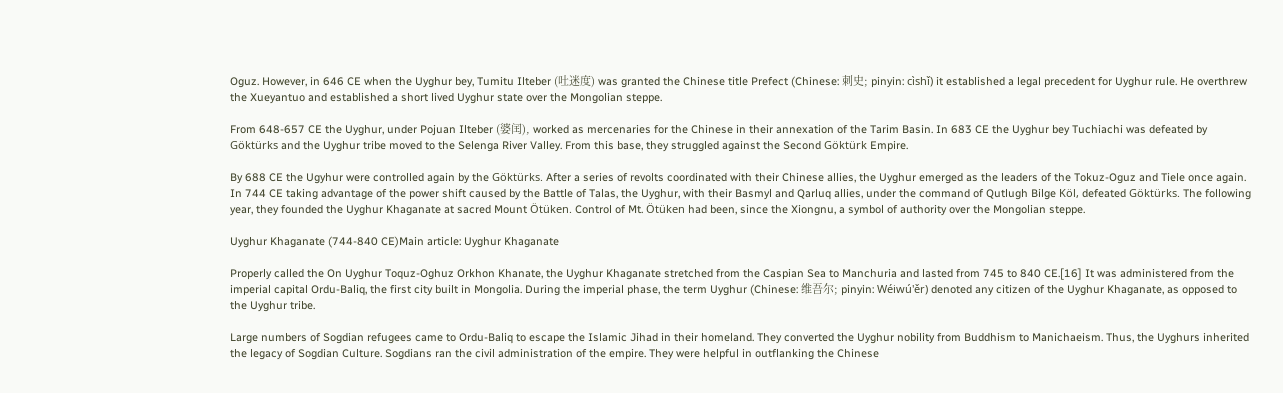Oguz. However, in 646 CE when the Uyghur bey, Tumitu Ilteber (吐迷度) was granted the Chinese title Prefect (Chinese: 刺史; pinyin: cìshǐ) it established a legal precedent for Uyghur rule. He overthrew the Xueyantuo and established a short lived Uyghur state over the Mongolian steppe.

From 648-657 CE the Uyghur, under Pojuan Ilteber (婆闰), worked as mercenaries for the Chinese in their annexation of the Tarim Basin. In 683 CE the Uyghur bey Tuchiachi was defeated by Göktürks and the Uyghur tribe moved to the Selenga River Valley. From this base, they struggled against the Second Göktürk Empire.

By 688 CE the Ugyhur were controlled again by the Göktürks. After a series of revolts coordinated with their Chinese allies, the Uyghur emerged as the leaders of the Tokuz-Oguz and Tiele once again. In 744 CE taking advantage of the power shift caused by the Battle of Talas, the Uyghur, with their Basmyl and Qarluq allies, under the command of Qutlugh Bilge Köl, defeated Göktürks. The following year, they founded the Uyghur Khaganate at sacred Mount Ötüken. Control of Mt. Ötüken had been, since the Xiongnu, a symbol of authority over the Mongolian steppe.

Uyghur Khaganate (744-840 CE)Main article: Uyghur Khaganate

Properly called the On Uyghur Toquz-Oghuz Orkhon Khanate, the Uyghur Khaganate stretched from the Caspian Sea to Manchuria and lasted from 745 to 840 CE.[16] It was administered from the imperial capital Ordu-Baliq, the first city built in Mongolia. During the imperial phase, the term Uyghur (Chinese: 维吾尔; pinyin: Wéiwú'ěr) denoted any citizen of the Uyghur Khaganate, as opposed to the Uyghur tribe.

Large numbers of Sogdian refugees came to Ordu-Baliq to escape the Islamic Jihad in their homeland. They converted the Uyghur nobility from Buddhism to Manichaeism. Thus, the Uyghurs inherited the legacy of Sogdian Culture. Sogdians ran the civil administration of the empire. They were helpful in outflanking the Chinese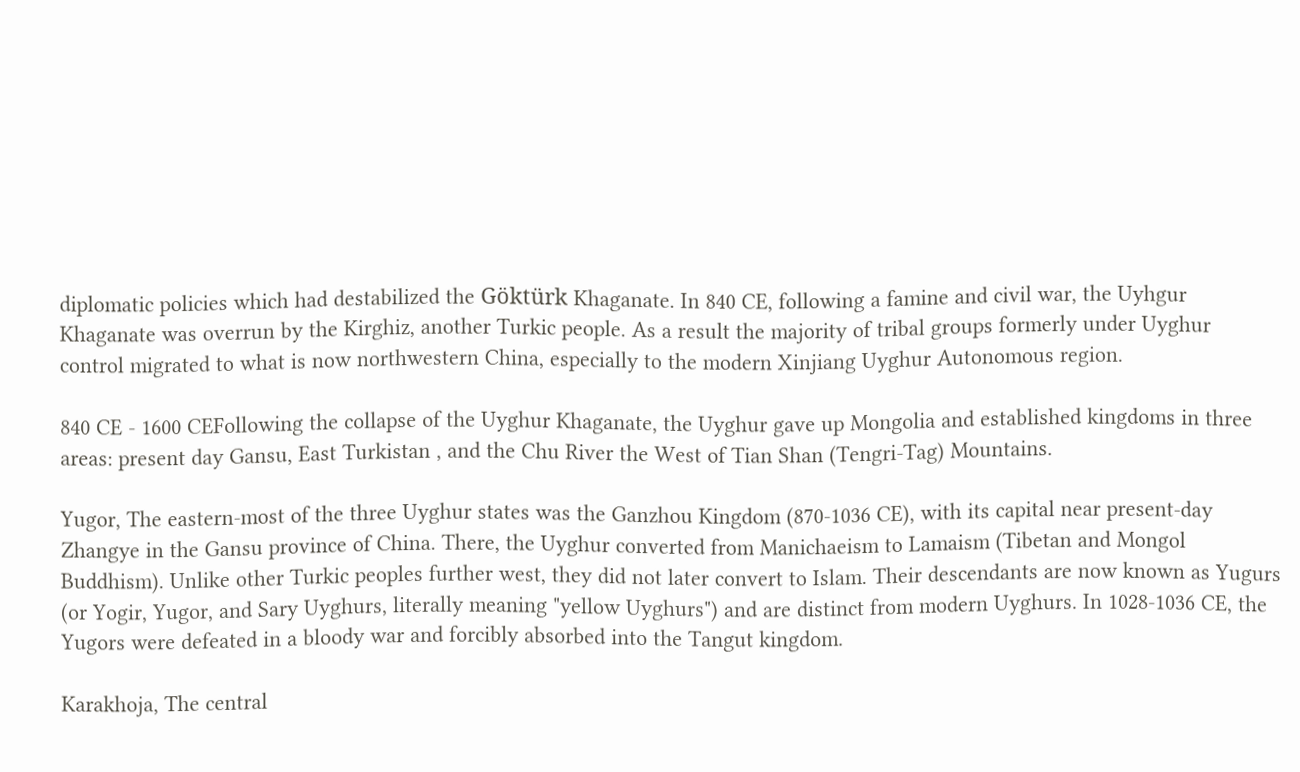diplomatic policies which had destabilized the Göktürk Khaganate. In 840 CE, following a famine and civil war, the Uyhgur Khaganate was overrun by the Kirghiz, another Turkic people. As a result the majority of tribal groups formerly under Uyghur control migrated to what is now northwestern China, especially to the modern Xinjiang Uyghur Autonomous region.

840 CE - 1600 CEFollowing the collapse of the Uyghur Khaganate, the Uyghur gave up Mongolia and established kingdoms in three areas: present day Gansu, East Turkistan , and the Chu River the West of Tian Shan (Tengri-Tag) Mountains.

Yugor, The eastern-most of the three Uyghur states was the Ganzhou Kingdom (870-1036 CE), with its capital near present-day Zhangye in the Gansu province of China. There, the Uyghur converted from Manichaeism to Lamaism (Tibetan and Mongol Buddhism). Unlike other Turkic peoples further west, they did not later convert to Islam. Their descendants are now known as Yugurs (or Yogir, Yugor, and Sary Uyghurs, literally meaning "yellow Uyghurs") and are distinct from modern Uyghurs. In 1028-1036 CE, the Yugors were defeated in a bloody war and forcibly absorbed into the Tangut kingdom.

Karakhoja, The central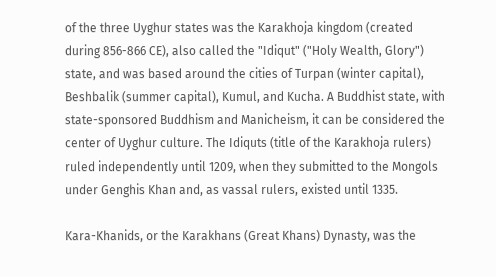of the three Uyghur states was the Karakhoja kingdom (created during 856-866 CE), also called the "Idiqut" ("Holy Wealth, Glory") state, and was based around the cities of Turpan (winter capital), Beshbalik (summer capital), Kumul, and Kucha. A Buddhist state, with state-sponsored Buddhism and Manicheism, it can be considered the center of Uyghur culture. The Idiquts (title of the Karakhoja rulers) ruled independently until 1209, when they submitted to the Mongols under Genghis Khan and, as vassal rulers, existed until 1335.

Kara-Khanids, or the Karakhans (Great Khans) Dynasty, was the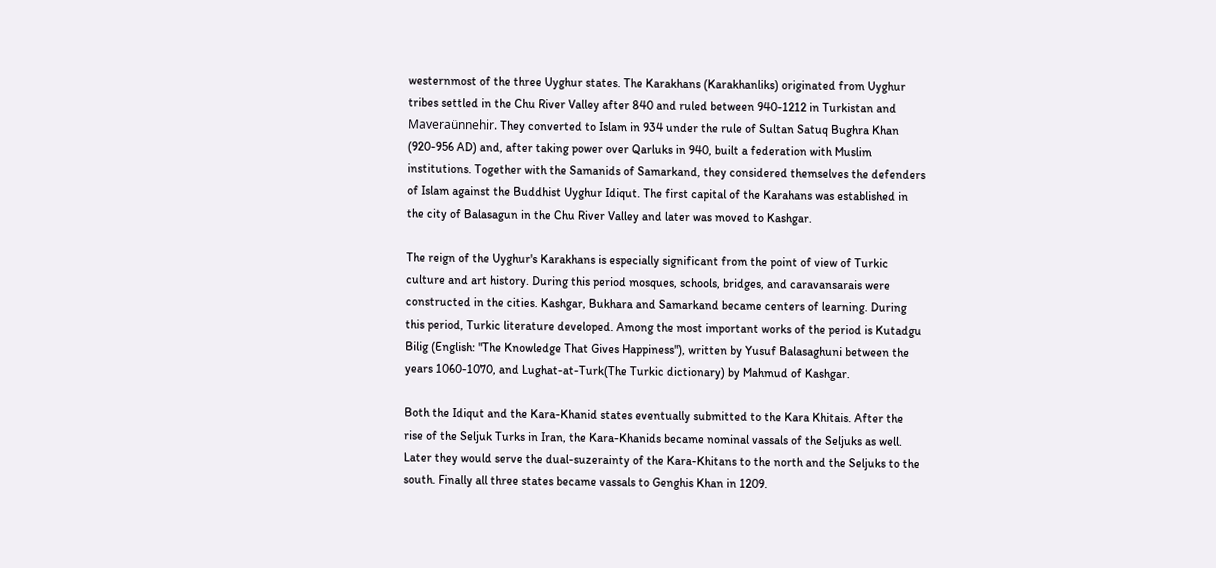westernmost of the three Uyghur states. The Karakhans (Karakhanliks) originated from Uyghur tribes settled in the Chu River Valley after 840 and ruled between 940-1212 in Turkistan and Maveraünnehir. They converted to Islam in 934 under the rule of Sultan Satuq Bughra Khan (920-956 AD) and, after taking power over Qarluks in 940, built a federation with Muslim institutions. Together with the Samanids of Samarkand, they considered themselves the defenders of Islam against the Buddhist Uyghur Idiqut. The first capital of the Karahans was established in the city of Balasagun in the Chu River Valley and later was moved to Kashgar.

The reign of the Uyghur's Karakhans is especially significant from the point of view of Turkic culture and art history. During this period mosques, schools, bridges, and caravansarais were constructed in the cities. Kashgar, Bukhara and Samarkand became centers of learning. During this period, Turkic literature developed. Among the most important works of the period is Kutadgu Bilig (English: "The Knowledge That Gives Happiness"), written by Yusuf Balasaghuni between the years 1060-1070, and Lughat-at-Turk(The Turkic dictionary) by Mahmud of Kashgar.

Both the Idiqut and the Kara-Khanid states eventually submitted to the Kara Khitais. After the rise of the Seljuk Turks in Iran, the Kara-Khanids became nominal vassals of the Seljuks as well. Later they would serve the dual-suzerainty of the Kara-Khitans to the north and the Seljuks to the south. Finally all three states became vassals to Genghis Khan in 1209.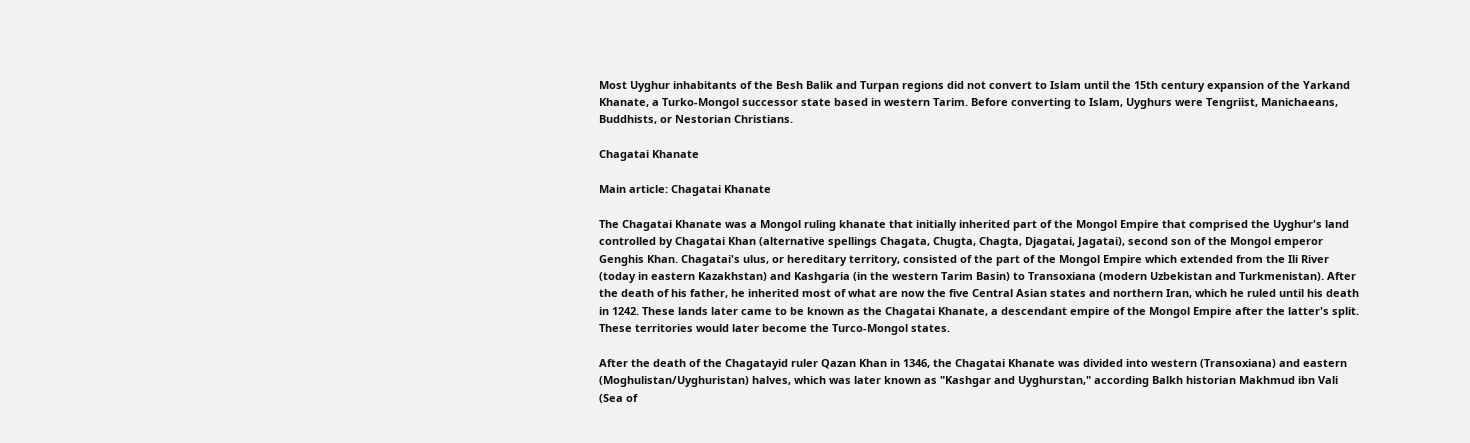Most Uyghur inhabitants of the Besh Balik and Turpan regions did not convert to Islam until the 15th century expansion of the Yarkand Khanate, a Turko-Mongol successor state based in western Tarim. Before converting to Islam, Uyghurs were Tengriist, Manichaeans, Buddhists, or Nestorian Christians.

Chagatai Khanate

Main article: Chagatai Khanate

The Chagatai Khanate was a Mongol ruling khanate that initially inherited part of the Mongol Empire that comprised the Uyghur's land controlled by Chagatai Khan (alternative spellings Chagata, Chugta, Chagta, Djagatai, Jagatai), second son of the Mongol emperor Genghis Khan. Chagatai's ulus, or hereditary territory, consisted of the part of the Mongol Empire which extended from the Ili River (today in eastern Kazakhstan) and Kashgaria (in the western Tarim Basin) to Transoxiana (modern Uzbekistan and Turkmenistan). After the death of his father, he inherited most of what are now the five Central Asian states and northern Iran, which he ruled until his death in 1242. These lands later came to be known as the Chagatai Khanate, a descendant empire of the Mongol Empire after the latter's split. These territories would later become the Turco-Mongol states.

After the death of the Chagatayid ruler Qazan Khan in 1346, the Chagatai Khanate was divided into western (Transoxiana) and eastern (Moghulistan/Uyghuristan) halves, which was later known as "Kashgar and Uyghurstan," according Balkh historian Makhmud ibn Vali (Sea of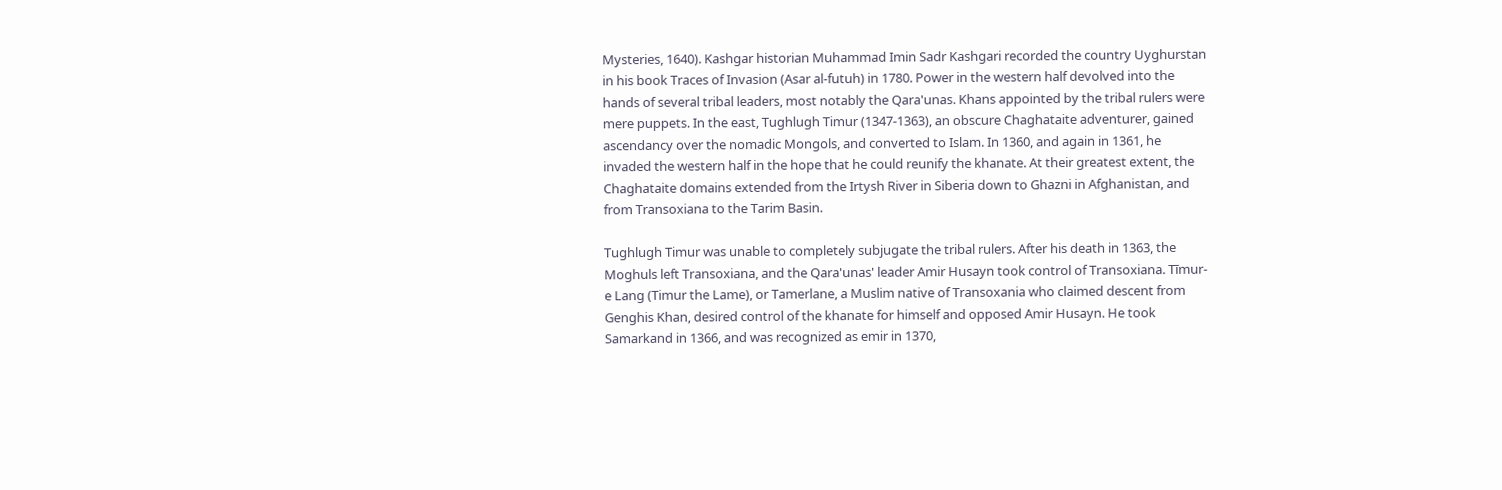Mysteries, 1640). Kashgar historian Muhammad Imin Sadr Kashgari recorded the country Uyghurstan in his book Traces of Invasion (Asar al-futuh) in 1780. Power in the western half devolved into the hands of several tribal leaders, most notably the Qara'unas. Khans appointed by the tribal rulers were mere puppets. In the east, Tughlugh Timur (1347-1363), an obscure Chaghataite adventurer, gained ascendancy over the nomadic Mongols, and converted to Islam. In 1360, and again in 1361, he invaded the western half in the hope that he could reunify the khanate. At their greatest extent, the Chaghataite domains extended from the Irtysh River in Siberia down to Ghazni in Afghanistan, and from Transoxiana to the Tarim Basin.

Tughlugh Timur was unable to completely subjugate the tribal rulers. After his death in 1363, the Moghuls left Transoxiana, and the Qara'unas' leader Amir Husayn took control of Transoxiana. Tīmur-e Lang (Timur the Lame), or Tamerlane, a Muslim native of Transoxania who claimed descent from Genghis Khan, desired control of the khanate for himself and opposed Amir Husayn. He took Samarkand in 1366, and was recognized as emir in 1370,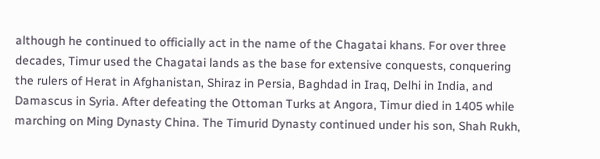although he continued to officially act in the name of the Chagatai khans. For over three decades, Timur used the Chagatai lands as the base for extensive conquests, conquering the rulers of Herat in Afghanistan, Shiraz in Persia, Baghdad in Iraq, Delhi in India, and Damascus in Syria. After defeating the Ottoman Turks at Angora, Timur died in 1405 while marching on Ming Dynasty China. The Timurid Dynasty continued under his son, Shah Rukh,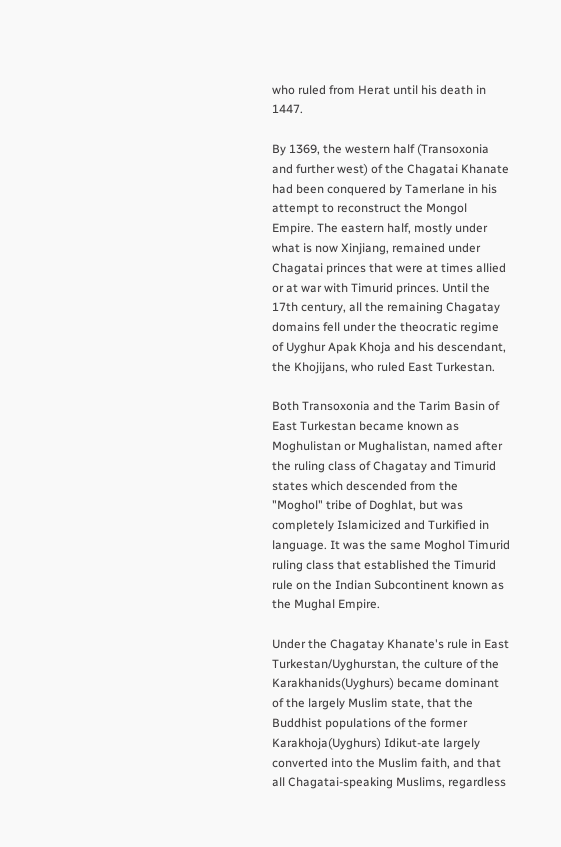who ruled from Herat until his death in 1447.

By 1369, the western half (Transoxonia and further west) of the Chagatai Khanate had been conquered by Tamerlane in his attempt to reconstruct the Mongol Empire. The eastern half, mostly under what is now Xinjiang, remained under Chagatai princes that were at times allied or at war with Timurid princes. Until the 17th century, all the remaining Chagatay domains fell under the theocratic regime of Uyghur Apak Khoja and his descendant, the Khojijans, who ruled East Turkestan.

Both Transoxonia and the Tarim Basin of East Turkestan became known as Moghulistan or Mughalistan, named after the ruling class of Chagatay and Timurid states which descended from the "Moghol" tribe of Doghlat, but was completely Islamicized and Turkified in language. It was the same Moghol Timurid ruling class that established the Timurid rule on the Indian Subcontinent known as the Mughal Empire.

Under the Chagatay Khanate's rule in East Turkestan/Uyghurstan, the culture of the Karakhanids(Uyghurs) became dominant of the largely Muslim state, that the Buddhist populations of the former Karakhoja(Uyghurs) Idikut-ate largely converted into the Muslim faith, and that all Chagatai-speaking Muslims, regardless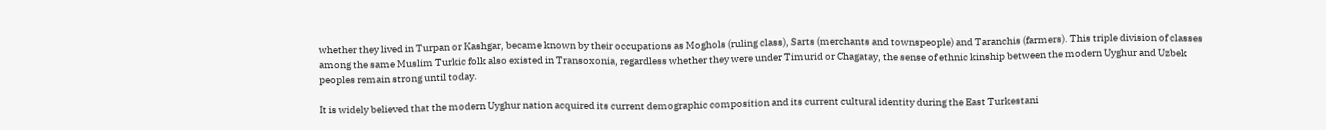whether they lived in Turpan or Kashgar, became known by their occupations as Moghols (ruling class), Sarts (merchants and townspeople) and Taranchis (farmers). This triple division of classes among the same Muslim Turkic folk also existed in Transoxonia, regardless whether they were under Timurid or Chagatay, the sense of ethnic kinship between the modern Uyghur and Uzbek peoples remain strong until today.

It is widely believed that the modern Uyghur nation acquired its current demographic composition and its current cultural identity during the East Turkestani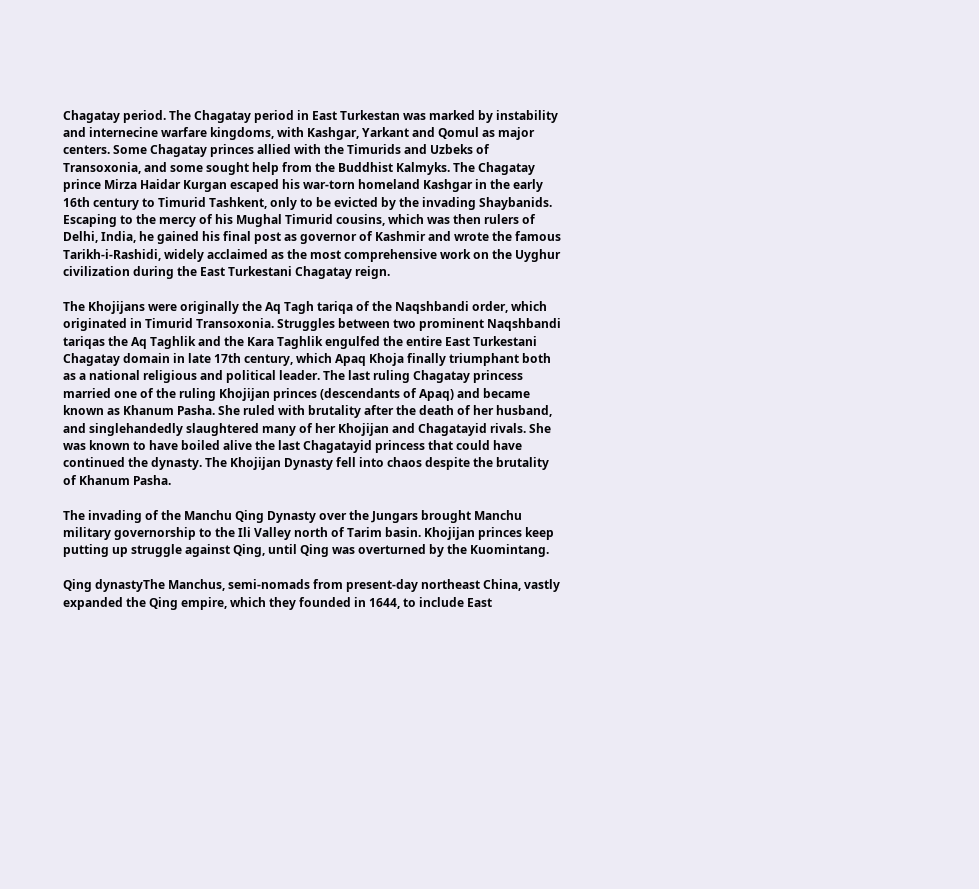Chagatay period. The Chagatay period in East Turkestan was marked by instability and internecine warfare kingdoms, with Kashgar, Yarkant and Qomul as major centers. Some Chagatay princes allied with the Timurids and Uzbeks of Transoxonia, and some sought help from the Buddhist Kalmyks. The Chagatay prince Mirza Haidar Kurgan escaped his war-torn homeland Kashgar in the early 16th century to Timurid Tashkent, only to be evicted by the invading Shaybanids. Escaping to the mercy of his Mughal Timurid cousins, which was then rulers of Delhi, India, he gained his final post as governor of Kashmir and wrote the famous Tarikh-i-Rashidi, widely acclaimed as the most comprehensive work on the Uyghur civilization during the East Turkestani Chagatay reign.

The Khojijans were originally the Aq Tagh tariqa of the Naqshbandi order, which originated in Timurid Transoxonia. Struggles between two prominent Naqshbandi tariqas the Aq Taghlik and the Kara Taghlik engulfed the entire East Turkestani Chagatay domain in late 17th century, which Apaq Khoja finally triumphant both as a national religious and political leader. The last ruling Chagatay princess married one of the ruling Khojijan princes (descendants of Apaq) and became known as Khanum Pasha. She ruled with brutality after the death of her husband, and singlehandedly slaughtered many of her Khojijan and Chagatayid rivals. She was known to have boiled alive the last Chagatayid princess that could have continued the dynasty. The Khojijan Dynasty fell into chaos despite the brutality of Khanum Pasha.

The invading of the Manchu Qing Dynasty over the Jungars brought Manchu military governorship to the Ili Valley north of Tarim basin. Khojijan princes keep putting up struggle against Qing, until Qing was overturned by the Kuomintang.

Qing dynastyThe Manchus, semi-nomads from present-day northeast China, vastly expanded the Qing empire, which they founded in 1644, to include East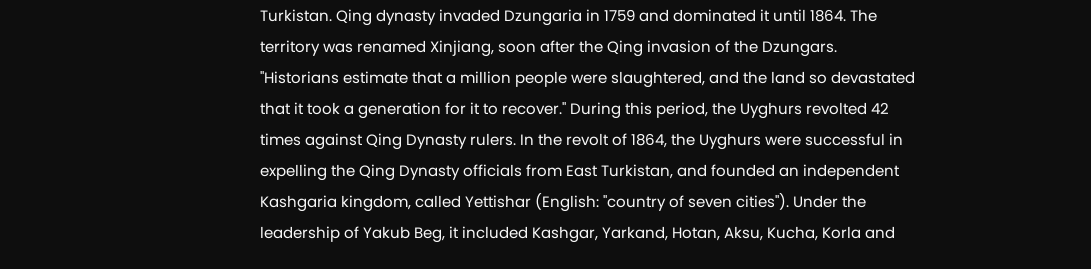Turkistan. Qing dynasty invaded Dzungaria in 1759 and dominated it until 1864. The territory was renamed Xinjiang, soon after the Qing invasion of the Dzungars. "Historians estimate that a million people were slaughtered, and the land so devastated that it took a generation for it to recover." During this period, the Uyghurs revolted 42 times against Qing Dynasty rulers. In the revolt of 1864, the Uyghurs were successful in expelling the Qing Dynasty officials from East Turkistan, and founded an independent Kashgaria kingdom, called Yettishar (English: "country of seven cities"). Under the leadership of Yakub Beg, it included Kashgar, Yarkand, Hotan, Aksu, Kucha, Korla and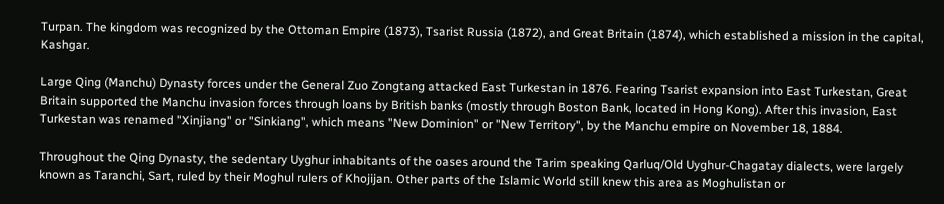Turpan. The kingdom was recognized by the Ottoman Empire (1873), Tsarist Russia (1872), and Great Britain (1874), which established a mission in the capital, Kashgar.

Large Qing (Manchu) Dynasty forces under the General Zuo Zongtang attacked East Turkestan in 1876. Fearing Tsarist expansion into East Turkestan, Great Britain supported the Manchu invasion forces through loans by British banks (mostly through Boston Bank, located in Hong Kong). After this invasion, East Turkestan was renamed "Xinjiang" or "Sinkiang", which means "New Dominion" or "New Territory", by the Manchu empire on November 18, 1884.

Throughout the Qing Dynasty, the sedentary Uyghur inhabitants of the oases around the Tarim speaking Qarluq/Old Uyghur-Chagatay dialects, were largely known as Taranchi, Sart, ruled by their Moghul rulers of Khojijan. Other parts of the Islamic World still knew this area as Moghulistan or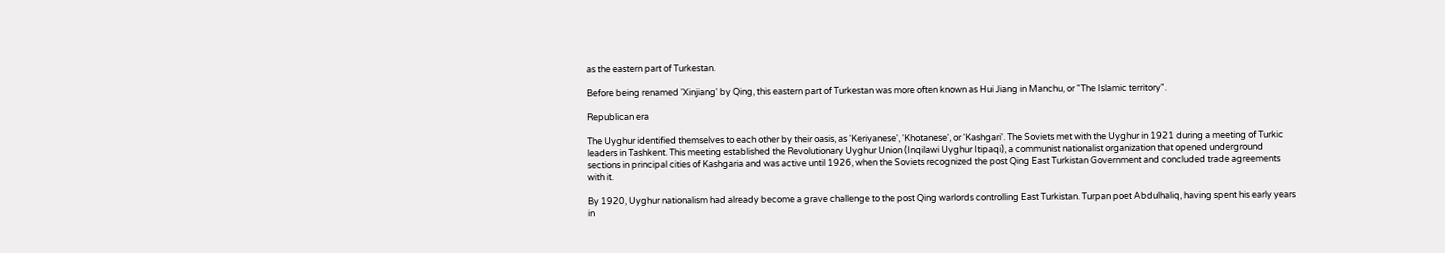as the eastern part of Turkestan.

Before being renamed 'Xinjiang' by Qing, this eastern part of Turkestan was more often known as Hui Jiang in Manchu, or "The Islamic territory".

Republican era

The Uyghur identified themselves to each other by their oasis, as 'Keriyanese', 'Khotanese', or 'Kashgari'. The Soviets met with the Uyghur in 1921 during a meeting of Turkic leaders in Tashkent. This meeting established the Revolutionary Uyghur Union (Inqilawi Uyghur Itipaqi), a communist nationalist organization that opened underground sections in principal cities of Kashgaria and was active until 1926, when the Soviets recognized the post Qing East Turkistan Government and concluded trade agreements with it.

By 1920, Uyghur nationalism had already become a grave challenge to the post Qing warlords controlling East Turkistan. Turpan poet Abdulhaliq, having spent his early years in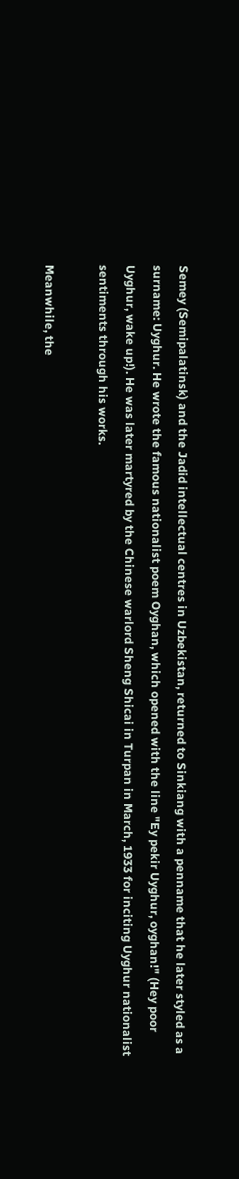Semey (Semipalatinsk) and the Jadid intellectual centres in Uzbekistan, returned to Sinkiang with a penname that he later styled as a surname: Uyghur. He wrote the famous nationalist poem Oyghan, which opened with the line "Ey pekir Uyghur, oyghan!" (Hey poor Uyghur, wake up!). He was later martyred by the Chinese warlord Sheng Shicai in Turpan in March, 1933 for inciting Uyghur nationalist sentiments through his works.

Meanwhile, the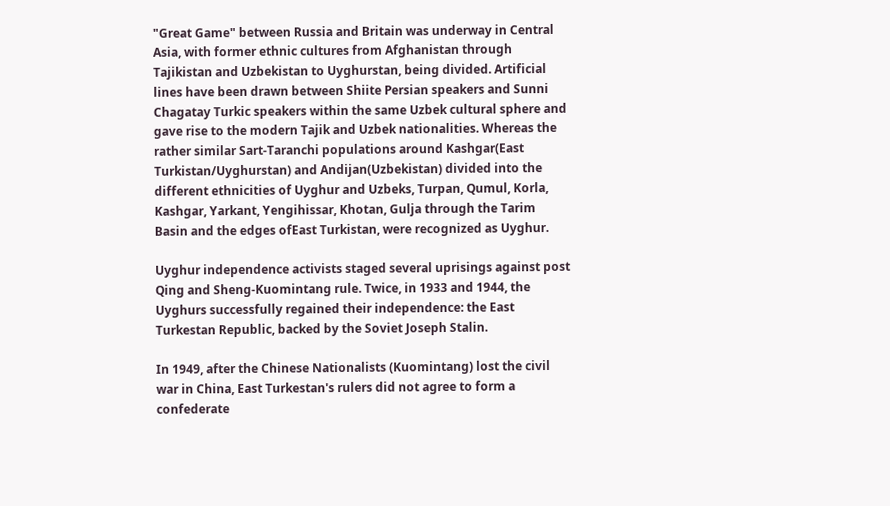"Great Game" between Russia and Britain was underway in Central Asia, with former ethnic cultures from Afghanistan through Tajikistan and Uzbekistan to Uyghurstan, being divided. Artificial lines have been drawn between Shiite Persian speakers and Sunni Chagatay Turkic speakers within the same Uzbek cultural sphere and gave rise to the modern Tajik and Uzbek nationalities. Whereas the rather similar Sart-Taranchi populations around Kashgar(East Turkistan/Uyghurstan) and Andijan(Uzbekistan) divided into the different ethnicities of Uyghur and Uzbeks, Turpan, Qumul, Korla, Kashgar, Yarkant, Yengihissar, Khotan, Gulja through the Tarim Basin and the edges ofEast Turkistan, were recognized as Uyghur.

Uyghur independence activists staged several uprisings against post Qing and Sheng-Kuomintang rule. Twice, in 1933 and 1944, the Uyghurs successfully regained their independence: the East Turkestan Republic, backed by the Soviet Joseph Stalin.

In 1949, after the Chinese Nationalists (Kuomintang) lost the civil war in China, East Turkestan's rulers did not agree to form a confederate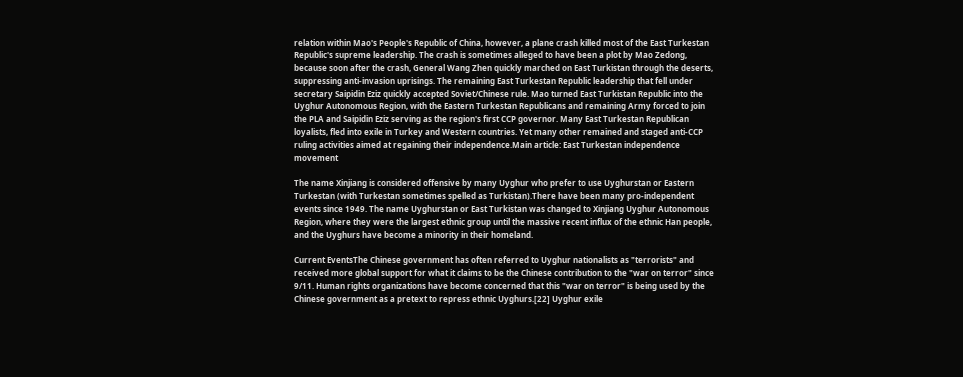relation within Mao's People's Republic of China, however, a plane crash killed most of the East Turkestan Republic's supreme leadership. The crash is sometimes alleged to have been a plot by Mao Zedong, because soon after the crash, General Wang Zhen quickly marched on East Turkistan through the deserts, suppressing anti-invasion uprisings. The remaining East Turkestan Republic leadership that fell under secretary Saipidin Eziz quickly accepted Soviet/Chinese rule. Mao turned East Turkistan Republic into the Uyghur Autonomous Region, with the Eastern Turkestan Republicans and remaining Army forced to join the PLA and Saipidin Eziz serving as the region's first CCP governor. Many East Turkestan Republican loyalists, fled into exile in Turkey and Western countries. Yet many other remained and staged anti-CCP ruling activities aimed at regaining their independence.Main article: East Turkestan independence movement

The name Xinjiang is considered offensive by many Uyghur who prefer to use Uyghurstan or Eastern Turkestan (with Turkestan sometimes spelled as Turkistan).There have been many pro-independent events since 1949. The name Uyghurstan or East Turkistan was changed to Xinjiang Uyghur Autonomous Region, where they were the largest ethnic group until the massive recent influx of the ethnic Han people, and the Uyghurs have become a minority in their homeland.

Current EventsThe Chinese government has often referred to Uyghur nationalists as "terrorists" and received more global support for what it claims to be the Chinese contribution to the "war on terror" since 9/11. Human rights organizations have become concerned that this "war on terror" is being used by the Chinese government as a pretext to repress ethnic Uyghurs.[22] Uyghur exile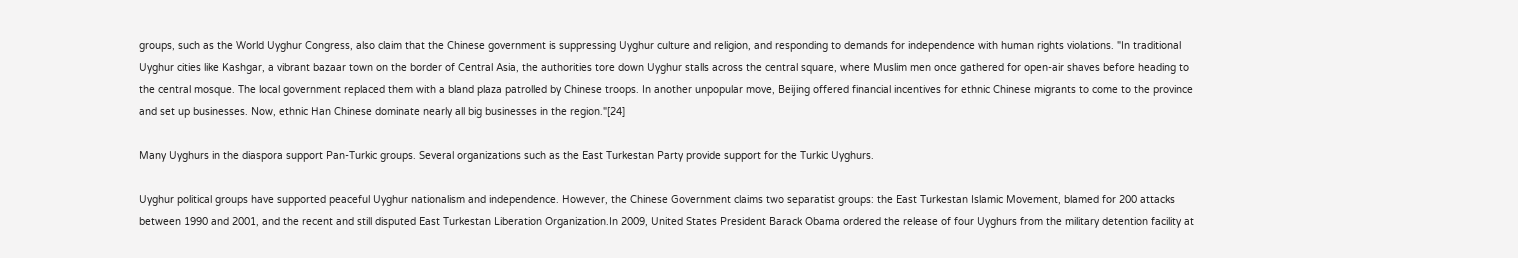groups, such as the World Uyghur Congress, also claim that the Chinese government is suppressing Uyghur culture and religion, and responding to demands for independence with human rights violations. "In traditional Uyghur cities like Kashgar, a vibrant bazaar town on the border of Central Asia, the authorities tore down Uyghur stalls across the central square, where Muslim men once gathered for open-air shaves before heading to the central mosque. The local government replaced them with a bland plaza patrolled by Chinese troops. In another unpopular move, Beijing offered financial incentives for ethnic Chinese migrants to come to the province and set up businesses. Now, ethnic Han Chinese dominate nearly all big businesses in the region."[24]

Many Uyghurs in the diaspora support Pan-Turkic groups. Several organizations such as the East Turkestan Party provide support for the Turkic Uyghurs.

Uyghur political groups have supported peaceful Uyghur nationalism and independence. However, the Chinese Government claims two separatist groups: the East Turkestan Islamic Movement, blamed for 200 attacks between 1990 and 2001, and the recent and still disputed East Turkestan Liberation Organization.In 2009, United States President Barack Obama ordered the release of four Uyghurs from the military detention facility at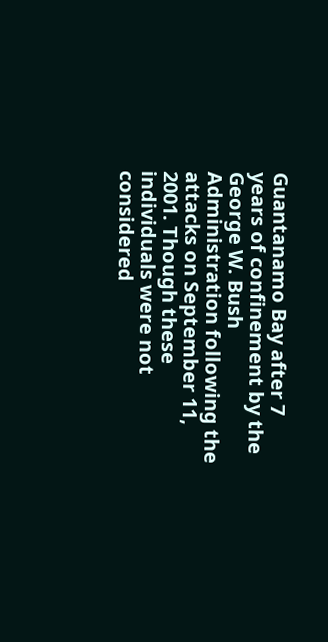Guantanamo Bay after 7 years of confinement by the George W. Bush Administration following the attacks on September 11, 2001. Though these individuals were not considered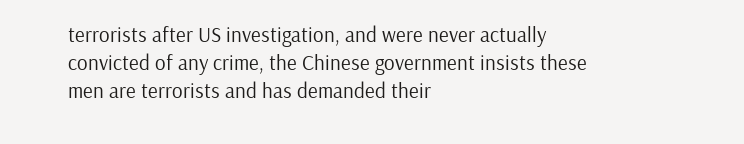terrorists after US investigation, and were never actually convicted of any crime, the Chinese government insists these men are terrorists and has demanded their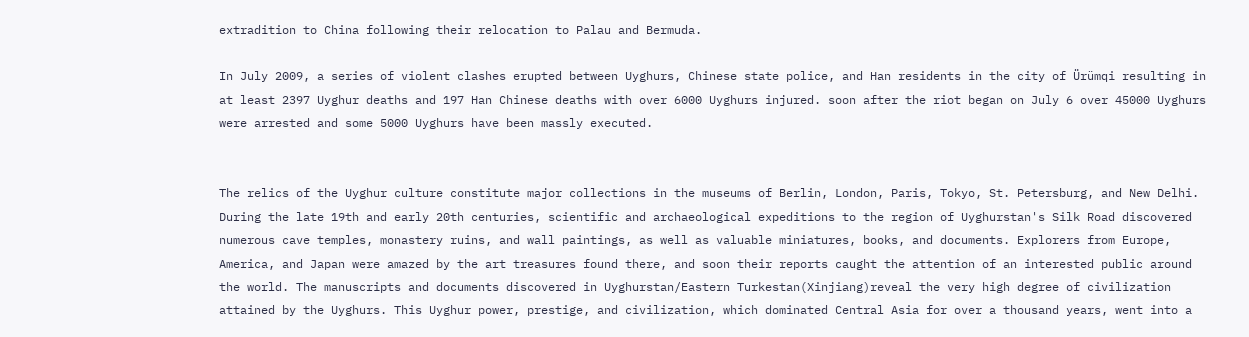extradition to China following their relocation to Palau and Bermuda.

In July 2009, a series of violent clashes erupted between Uyghurs, Chinese state police, and Han residents in the city of Ürümqi resulting in at least 2397 Uyghur deaths and 197 Han Chinese deaths with over 6000 Uyghurs injured. soon after the riot began on July 6 over 45000 Uyghurs were arrested and some 5000 Uyghurs have been massly executed.


The relics of the Uyghur culture constitute major collections in the museums of Berlin, London, Paris, Tokyo, St. Petersburg, and New Delhi. During the late 19th and early 20th centuries, scientific and archaeological expeditions to the region of Uyghurstan's Silk Road discovered numerous cave temples, monastery ruins, and wall paintings, as well as valuable miniatures, books, and documents. Explorers from Europe, America, and Japan were amazed by the art treasures found there, and soon their reports caught the attention of an interested public around the world. The manuscripts and documents discovered in Uyghurstan/Eastern Turkestan(Xinjiang)reveal the very high degree of civilization attained by the Uyghurs. This Uyghur power, prestige, and civilization, which dominated Central Asia for over a thousand years, went into a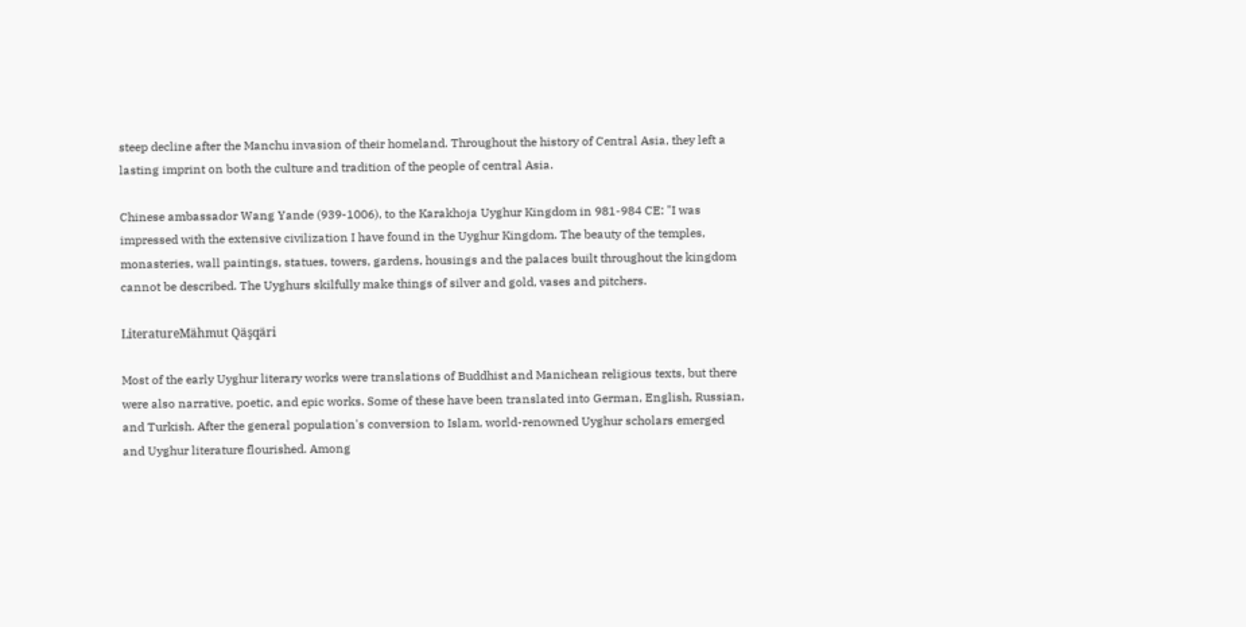steep decline after the Manchu invasion of their homeland. Throughout the history of Central Asia, they left a lasting imprint on both the culture and tradition of the people of central Asia.

Chinese ambassador Wang Yande (939-1006), to the Karakhoja Uyghur Kingdom in 981-984 CE: "I was impressed with the extensive civilization I have found in the Uyghur Kingdom. The beauty of the temples, monasteries, wall paintings, statues, towers, gardens, housings and the palaces built throughout the kingdom cannot be described. The Uyghurs skilfully make things of silver and gold, vases and pitchers.

LiteratureMähmut Qäşqäri

Most of the early Uyghur literary works were translations of Buddhist and Manichean religious texts, but there were also narrative, poetic, and epic works. Some of these have been translated into German, English, Russian, and Turkish. After the general population's conversion to Islam, world-renowned Uyghur scholars emerged and Uyghur literature flourished. Among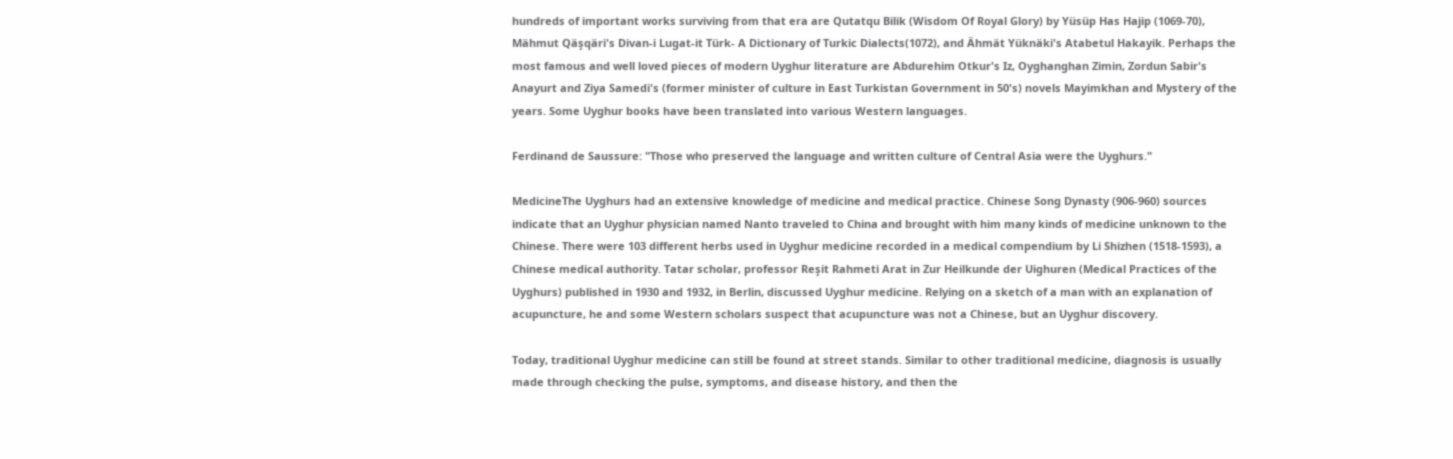hundreds of important works surviving from that era are Qutatqu Bilik (Wisdom Of Royal Glory) by Yüsüp Has Hajip (1069-70), Mähmut Qäşqäri's Divan-i Lugat-it Türk- A Dictionary of Turkic Dialects(1072), and Ähmät Yüknäki's Atabetul Hakayik. Perhaps the most famous and well loved pieces of modern Uyghur literature are Abdurehim Otkur's Iz, Oyghanghan Zimin, Zordun Sabir's Anayurt and Ziya Samedi's (former minister of culture in East Turkistan Government in 50's) novels Mayimkhan and Mystery of the years. Some Uyghur books have been translated into various Western languages.

Ferdinand de Saussure: "Those who preserved the language and written culture of Central Asia were the Uyghurs."

MedicineThe Uyghurs had an extensive knowledge of medicine and medical practice. Chinese Song Dynasty (906-960) sources indicate that an Uyghur physician named Nanto traveled to China and brought with him many kinds of medicine unknown to the Chinese. There were 103 different herbs used in Uyghur medicine recorded in a medical compendium by Li Shizhen (1518-1593), a Chinese medical authority. Tatar scholar, professor Reşit Rahmeti Arat in Zur Heilkunde der Uighuren (Medical Practices of the Uyghurs) published in 1930 and 1932, in Berlin, discussed Uyghur medicine. Relying on a sketch of a man with an explanation of acupuncture, he and some Western scholars suspect that acupuncture was not a Chinese, but an Uyghur discovery.

Today, traditional Uyghur medicine can still be found at street stands. Similar to other traditional medicine, diagnosis is usually made through checking the pulse, symptoms, and disease history, and then the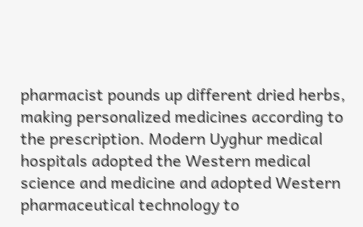pharmacist pounds up different dried herbs, making personalized medicines according to the prescription. Modern Uyghur medical hospitals adopted the Western medical science and medicine and adopted Western pharmaceutical technology to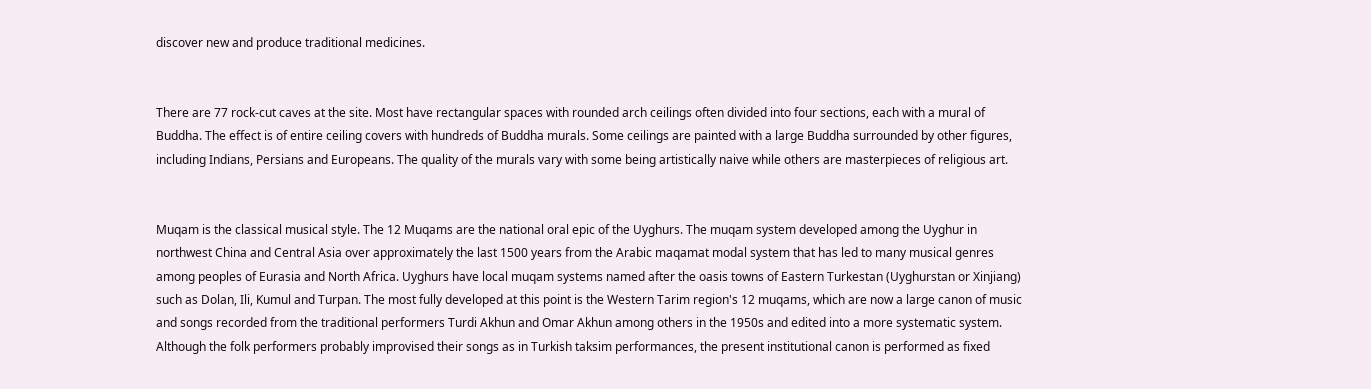discover new and produce traditional medicines.


There are 77 rock-cut caves at the site. Most have rectangular spaces with rounded arch ceilings often divided into four sections, each with a mural of Buddha. The effect is of entire ceiling covers with hundreds of Buddha murals. Some ceilings are painted with a large Buddha surrounded by other figures, including Indians, Persians and Europeans. The quality of the murals vary with some being artistically naive while others are masterpieces of religious art.


Muqam is the classical musical style. The 12 Muqams are the national oral epic of the Uyghurs. The muqam system developed among the Uyghur in northwest China and Central Asia over approximately the last 1500 years from the Arabic maqamat modal system that has led to many musical genres among peoples of Eurasia and North Africa. Uyghurs have local muqam systems named after the oasis towns of Eastern Turkestan (Uyghurstan or Xinjiang) such as Dolan, Ili, Kumul and Turpan. The most fully developed at this point is the Western Tarim region's 12 muqams, which are now a large canon of music and songs recorded from the traditional performers Turdi Akhun and Omar Akhun among others in the 1950s and edited into a more systematic system. Although the folk performers probably improvised their songs as in Turkish taksim performances, the present institutional canon is performed as fixed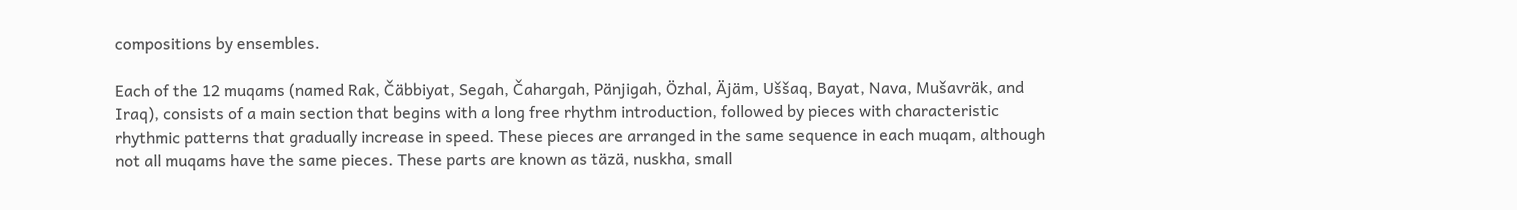compositions by ensembles.

Each of the 12 muqams (named Rak, Čäbbiyat, Segah, Čahargah, Pänjigah, Özhal, Äjäm, Uššaq, Bayat, Nava, Mušavräk, and Iraq), consists of a main section that begins with a long free rhythm introduction, followed by pieces with characteristic rhythmic patterns that gradually increase in speed. These pieces are arranged in the same sequence in each muqam, although not all muqams have the same pieces. These parts are known as täzä, nuskha, small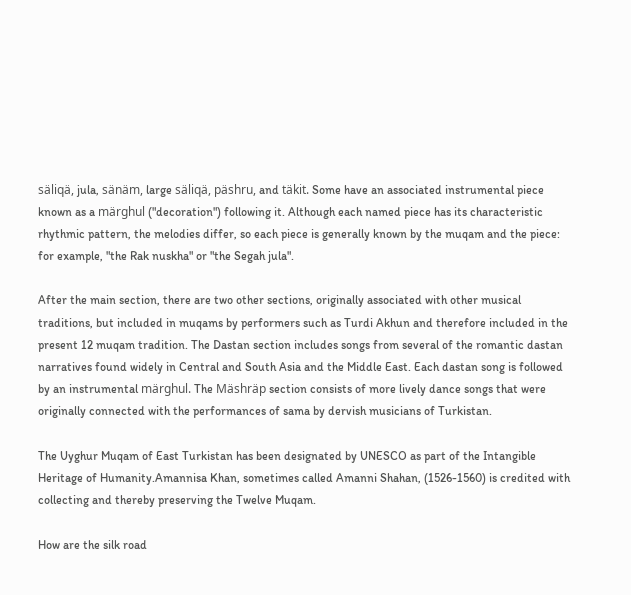säliqä, jula, sänäm, large säliqä, päshru, and täkit. Some have an associated instrumental piece known as a märghul ("decoration") following it. Although each named piece has its characteristic rhythmic pattern, the melodies differ, so each piece is generally known by the muqam and the piece: for example, "the Rak nuskha" or "the Segah jula".

After the main section, there are two other sections, originally associated with other musical traditions, but included in muqams by performers such as Turdi Akhun and therefore included in the present 12 muqam tradition. The Dastan section includes songs from several of the romantic dastan narratives found widely in Central and South Asia and the Middle East. Each dastan song is followed by an instrumental märghul. The Mäshräp section consists of more lively dance songs that were originally connected with the performances of sama by dervish musicians of Turkistan.

The Uyghur Muqam of East Turkistan has been designated by UNESCO as part of the Intangible Heritage of Humanity.Amannisa Khan, sometimes called Amanni Shahan, (1526-1560) is credited with collecting and thereby preserving the Twelve Muqam.

How are the silk road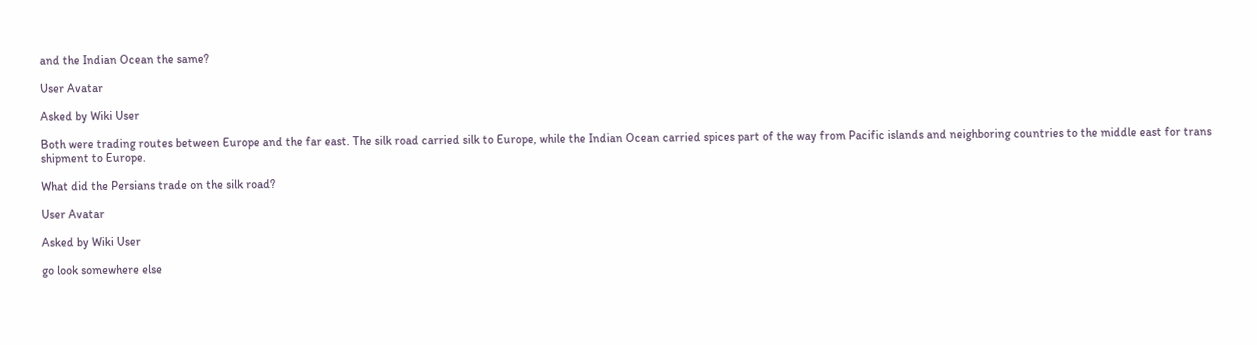and the Indian Ocean the same?

User Avatar

Asked by Wiki User

Both were trading routes between Europe and the far east. The silk road carried silk to Europe, while the Indian Ocean carried spices part of the way from Pacific islands and neighboring countries to the middle east for trans shipment to Europe.

What did the Persians trade on the silk road?

User Avatar

Asked by Wiki User

go look somewhere else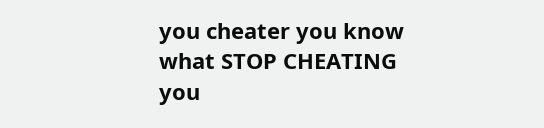you cheater you know what STOP CHEATING you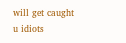will get caught u idiots